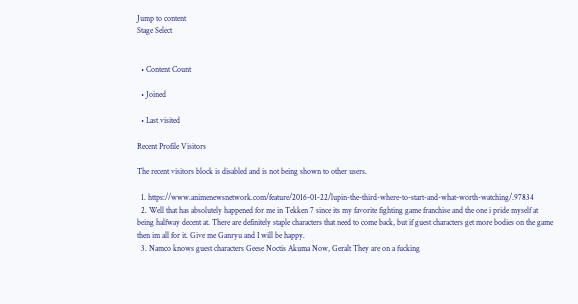Jump to content
Stage Select


  • Content Count

  • Joined

  • Last visited

Recent Profile Visitors

The recent visitors block is disabled and is not being shown to other users.

  1. https://www.animenewsnetwork.com/feature/2016-01-22/lupin-the-third-where-to-start-and-what-worth-watching/.97834
  2. Well that has absolutely happened for me in Tekken 7 since its my favorite fighting game franchise and the one i pride myself at being halfway decent at. There are definitely staple characters that need to come back, but if guest characters get more bodies on the game then im all for it. Give me Ganryu and I will be happy.
  3. Namco knows guest characters Geese Noctis Akuma Now, Geralt They are on a fucking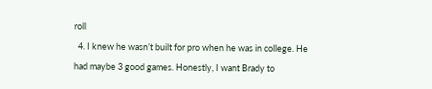roll
  4. I knew he wasn’t built for pro when he was in college. He had maybe 3 good games. Honestly, I want Brady to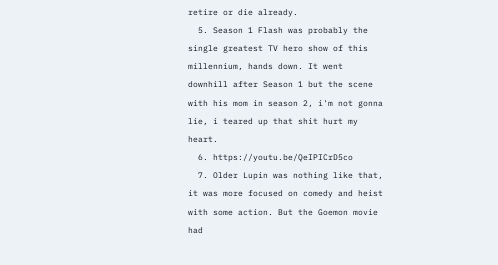retire or die already.
  5. Season 1 Flash was probably the single greatest TV hero show of this millennium, hands down. It went downhill after Season 1 but the scene with his mom in season 2, i'm not gonna lie, i teared up that shit hurt my heart.
  6. https://youtu.be/QeIPICrD5co
  7. Older Lupin was nothing like that, it was more focused on comedy and heist with some action. But the Goemon movie had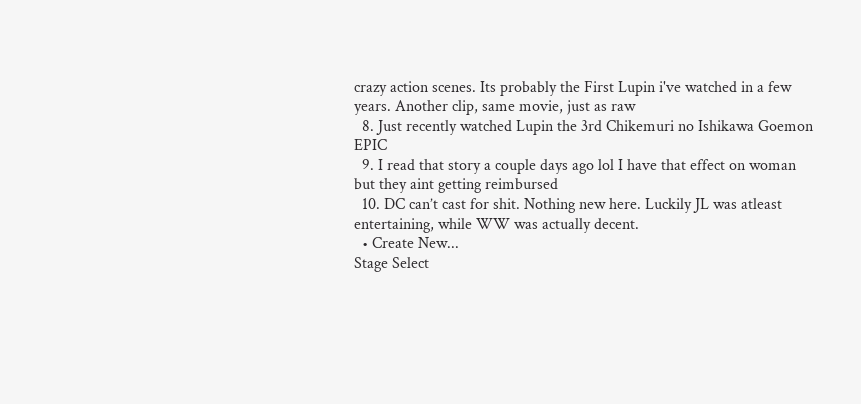crazy action scenes. Its probably the First Lupin i've watched in a few years. Another clip, same movie, just as raw
  8. Just recently watched Lupin the 3rd Chikemuri no Ishikawa Goemon EPIC
  9. I read that story a couple days ago lol I have that effect on woman but they aint getting reimbursed
  10. DC can’t cast for shit. Nothing new here. Luckily JL was atleast entertaining, while WW was actually decent.
  • Create New...
Stage Select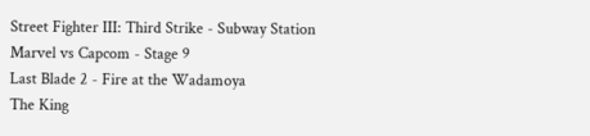Street Fighter III: Third Strike - Subway Station
Marvel vs Capcom - Stage 9
Last Blade 2 - Fire at the Wadamoya
The King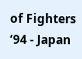of Fighters ‘94 - Japan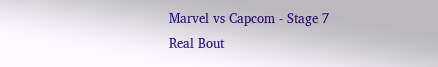Marvel vs Capcom - Stage 7
Real Bout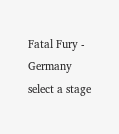Fatal Fury - Germany
select a stage